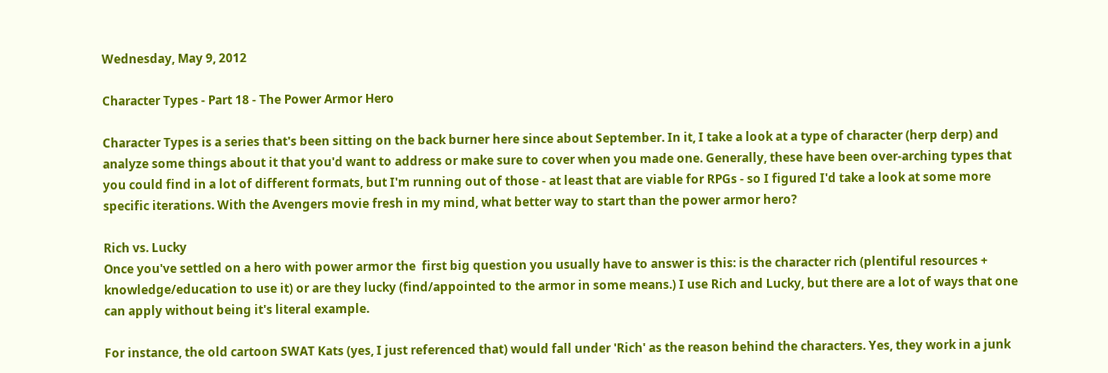Wednesday, May 9, 2012

Character Types - Part 18 - The Power Armor Hero

Character Types is a series that's been sitting on the back burner here since about September. In it, I take a look at a type of character (herp derp) and analyze some things about it that you'd want to address or make sure to cover when you made one. Generally, these have been over-arching types that you could find in a lot of different formats, but I'm running out of those - at least that are viable for RPGs - so I figured I'd take a look at some more specific iterations. With the Avengers movie fresh in my mind, what better way to start than the power armor hero?

Rich vs. Lucky
Once you've settled on a hero with power armor the  first big question you usually have to answer is this: is the character rich (plentiful resources + knowledge/education to use it) or are they lucky (find/appointed to the armor in some means.) I use Rich and Lucky, but there are a lot of ways that one can apply without being it's literal example.

For instance, the old cartoon SWAT Kats (yes, I just referenced that) would fall under 'Rich' as the reason behind the characters. Yes, they work in a junk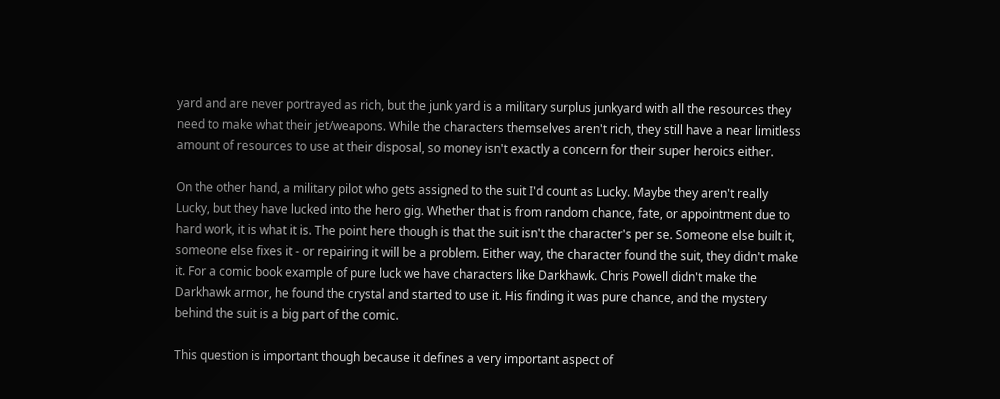yard and are never portrayed as rich, but the junk yard is a military surplus junkyard with all the resources they need to make what their jet/weapons. While the characters themselves aren't rich, they still have a near limitless amount of resources to use at their disposal, so money isn't exactly a concern for their super heroics either.

On the other hand, a military pilot who gets assigned to the suit I'd count as Lucky. Maybe they aren't really Lucky, but they have lucked into the hero gig. Whether that is from random chance, fate, or appointment due to hard work, it is what it is. The point here though is that the suit isn't the character's per se. Someone else built it, someone else fixes it - or repairing it will be a problem. Either way, the character found the suit, they didn't make it. For a comic book example of pure luck we have characters like Darkhawk. Chris Powell didn't make the Darkhawk armor, he found the crystal and started to use it. His finding it was pure chance, and the mystery behind the suit is a big part of the comic.

This question is important though because it defines a very important aspect of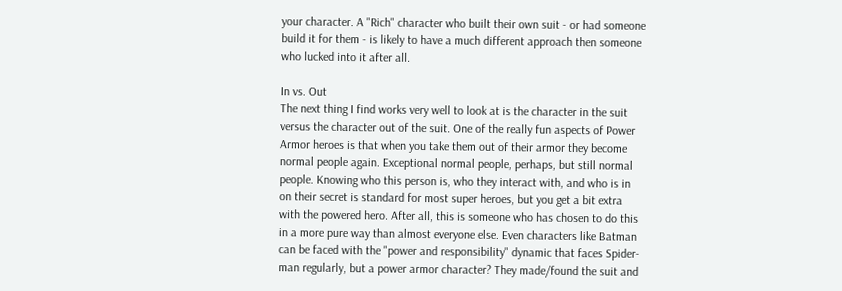your character. A "Rich" character who built their own suit - or had someone build it for them - is likely to have a much different approach then someone who lucked into it after all.

In vs. Out
The next thing I find works very well to look at is the character in the suit versus the character out of the suit. One of the really fun aspects of Power Armor heroes is that when you take them out of their armor they become normal people again. Exceptional normal people, perhaps, but still normal people. Knowing who this person is, who they interact with, and who is in on their secret is standard for most super heroes, but you get a bit extra with the powered hero. After all, this is someone who has chosen to do this in a more pure way than almost everyone else. Even characters like Batman can be faced with the "power and responsibility" dynamic that faces Spider-man regularly, but a power armor character? They made/found the suit and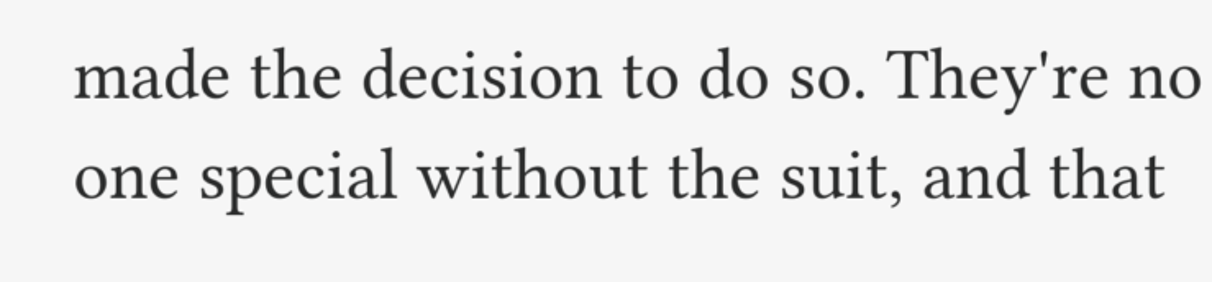made the decision to do so. They're no one special without the suit, and that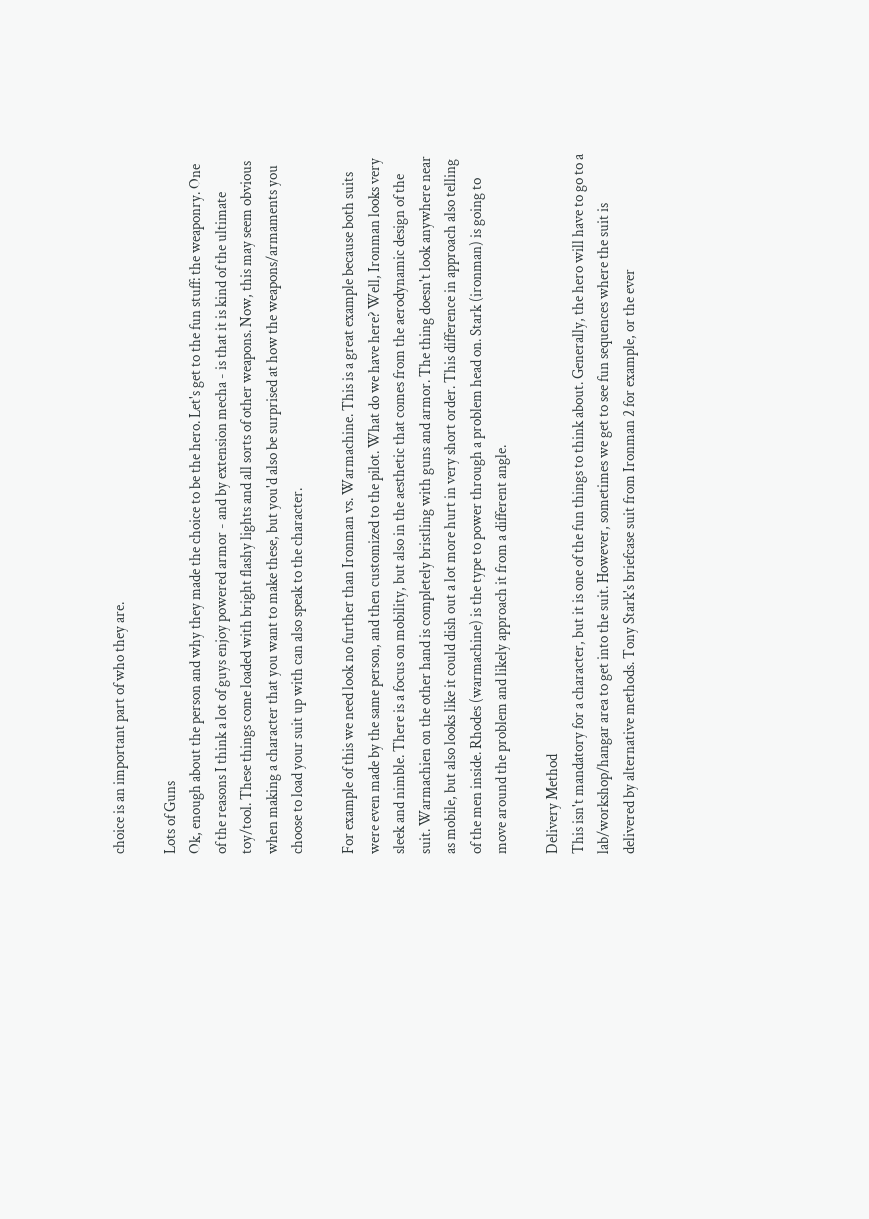choice is an important part of who they are.

Lots of Guns
Ok, enough about the person and why they made the choice to be the hero. Let's get to the fun stuff: the weaponry. One of the reasons I think a lot of guys enjoy powered armor - and by extension mecha - is that it is kind of the ultimate toy/tool. These things come loaded with bright flashy lights and all sorts of other weapons. Now, this may seem obvious when making a character that you want to make these, but you'd also be surprised at how the weapons/armaments you choose to load your suit up with can also speak to the character.

For example of this we need look no further than Ironman vs. Warmachine. This is a great example because both suits were even made by the same person, and then customized to the pilot. What do we have here? Well, Ironman looks very sleek and nimble. There is a focus on mobility, but also in the aesthetic that comes from the aerodynamic design of the suit. Warmachien on the other hand is completely bristling with guns and armor. The thing doesn't look anywhere near as mobile, but also looks like it could dish out a lot more hurt in very short order. This difference in approach also telling of the men inside. Rhodes (warmachine) is the type to power through a problem head on. Stark (ironman) is going to move around the problem and likely approach it from a different angle.

Delivery Method
This isn't mandatory for a character, but it is one of the fun things to think about. Generally, the hero will have to go to a lab/workshop/hangar area to get into the suit. However, sometimes we get to see fun sequences where the suit is delivered by alternative methods. Tony Stark's briefcase suit from Ironman 2 for example, or the ever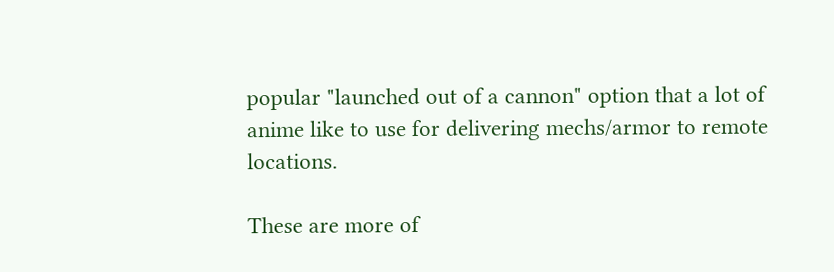popular "launched out of a cannon" option that a lot of anime like to use for delivering mechs/armor to remote locations.

These are more of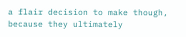a flair decision to make though, because they ultimately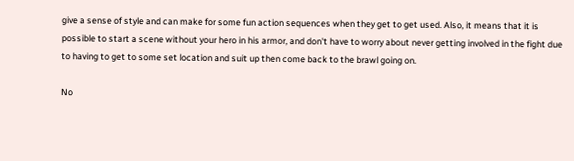give a sense of style and can make for some fun action sequences when they get to get used. Also, it means that it is possible to start a scene without your hero in his armor, and don't have to worry about never getting involved in the fight due to having to get to some set location and suit up then come back to the brawl going on.

No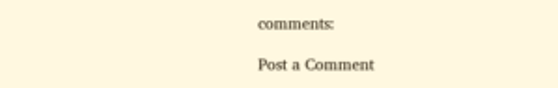comments:

Post a Comment